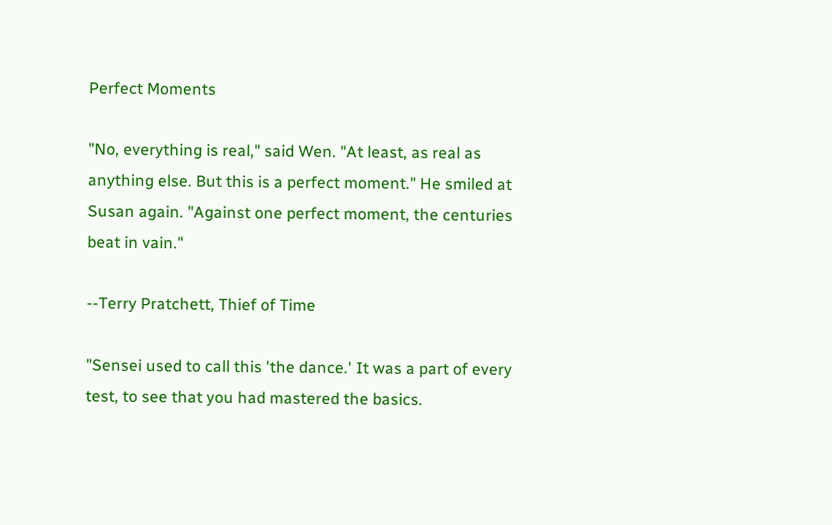Perfect Moments

"No, everything is real," said Wen. "At least, as real as anything else. But this is a perfect moment." He smiled at Susan again. "Against one perfect moment, the centuries beat in vain."

--Terry Pratchett, Thief of Time

"Sensei used to call this 'the dance.' It was a part of every test, to see that you had mastered the basics.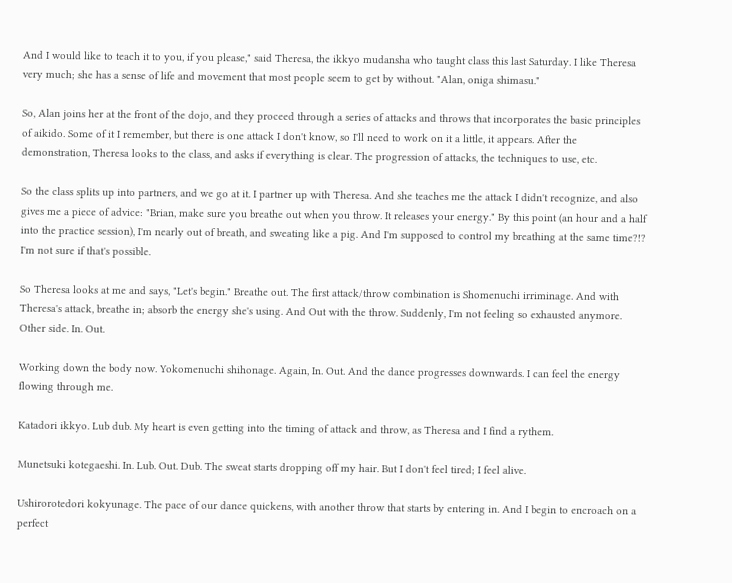And I would like to teach it to you, if you please," said Theresa, the ikkyo mudansha who taught class this last Saturday. I like Theresa very much; she has a sense of life and movement that most people seem to get by without. "Alan, oniga shimasu."

So, Alan joins her at the front of the dojo, and they proceed through a series of attacks and throws that incorporates the basic principles of aikido. Some of it I remember, but there is one attack I don't know, so I'll need to work on it a little, it appears. After the demonstration, Theresa looks to the class, and asks if everything is clear. The progression of attacks, the techniques to use, etc.

So the class splits up into partners, and we go at it. I partner up with Theresa. And she teaches me the attack I didn't recognize, and also gives me a piece of advice: "Brian, make sure you breathe out when you throw. It releases your energy." By this point (an hour and a half into the practice session), I'm nearly out of breath, and sweating like a pig. And I'm supposed to control my breathing at the same time?!? I'm not sure if that's possible.

So Theresa looks at me and says, "Let's begin." Breathe out. The first attack/throw combination is Shomenuchi irriminage. And with Theresa's attack, breathe in; absorb the energy she's using. And Out with the throw. Suddenly, I'm not feeling so exhausted anymore. Other side. In. Out.

Working down the body now. Yokomenuchi shihonage. Again, In. Out. And the dance progresses downwards. I can feel the energy flowing through me.

Katadori ikkyo. Lub dub. My heart is even getting into the timing of attack and throw, as Theresa and I find a rythem.

Munetsuki kotegaeshi. In. Lub. Out. Dub. The sweat starts dropping off my hair. But I don't feel tired; I feel alive.

Ushirorotedori kokyunage. The pace of our dance quickens, with another throw that starts by entering in. And I begin to encroach on a perfect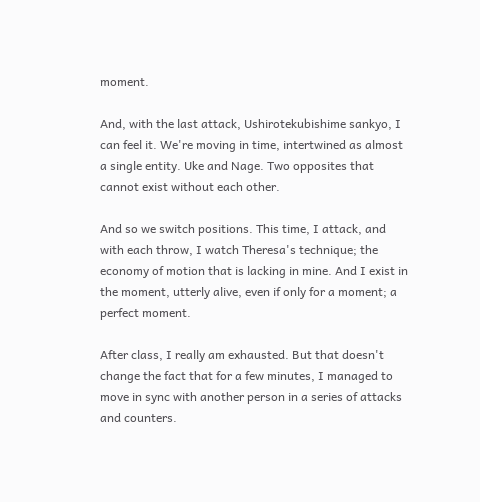moment.

And, with the last attack, Ushirotekubishime sankyo, I can feel it. We're moving in time, intertwined as almost a single entity. Uke and Nage. Two opposites that cannot exist without each other.

And so we switch positions. This time, I attack, and with each throw, I watch Theresa's technique; the economy of motion that is lacking in mine. And I exist in the moment, utterly alive, even if only for a moment; a perfect moment.

After class, I really am exhausted. But that doesn't change the fact that for a few minutes, I managed to move in sync with another person in a series of attacks and counters.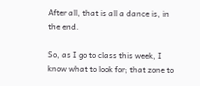After all, that is all a dance is, in the end.

So, as I go to class this week, I know what to look for; that zone to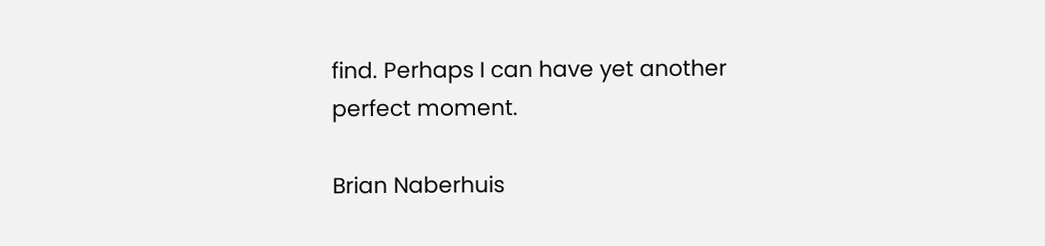find. Perhaps I can have yet another perfect moment.

Brian Naberhuis